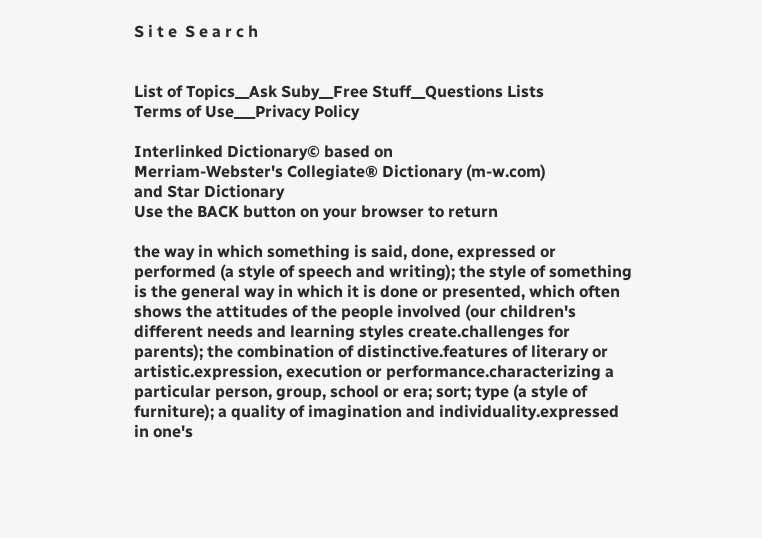S i t e  S e a r c h


List of Topics__Ask Suby__Free Stuff__Questions Lists
Terms of Use___Privacy Policy

Interlinked Dictionary© based on
Merriam-Webster's Collegiate® Dictionary (m-w.com)
and Star Dictionary
Use the BACK button on your browser to return

the way in which something is said, done, expressed or performed (a style of speech and writing); the style of something is the general way in which it is done or presented, which often shows the attitudes of the people involved (our children's different needs and learning styles create.challenges for parents); the combination of distinctive.features of literary or artistic.expression, execution or performance.characterizing a particular person, group, school or era; sort; type (a style of furniture); a quality of imagination and individuality.expressed in one's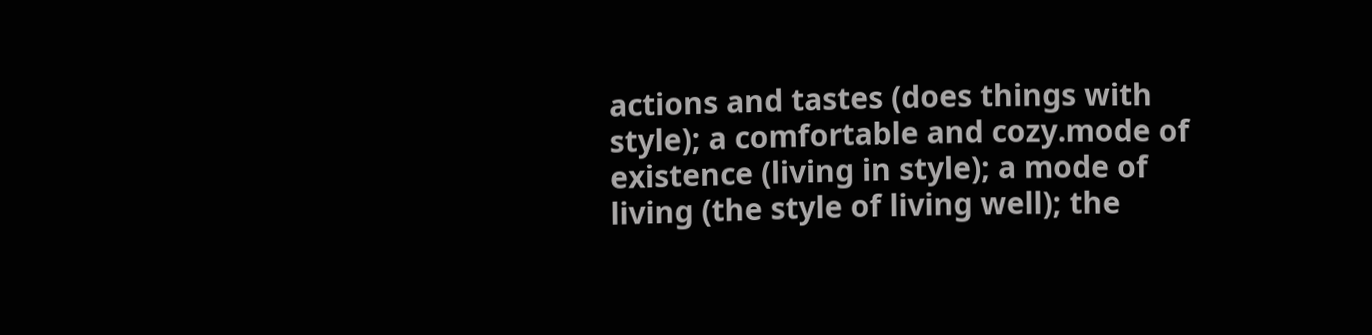actions and tastes (does things with style); a comfortable and cozy.mode of existence (living in style); a mode of living (the style of living well); the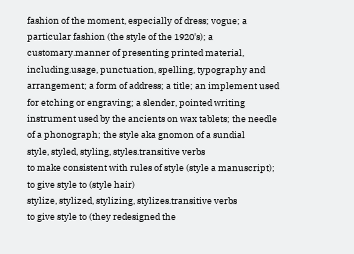fashion of the moment, especially of dress; vogue; a particular fashion (the style of the 1920's); a customary.manner of presenting printed material, including.usage, punctuation, spelling, typography and arrangement; a form of address; a title; an implement used for etching or engraving; a slender, pointed writing instrument used by the ancients on wax tablets; the needle of a phonograph; the style aka gnomon of a sundial
style, styled, styling, styles.transitive verbs
to make consistent with rules of style (style a manuscript); to give style to (style hair)
stylize, stylized, stylizing, stylizes.transitive verbs
to give style to (they redesigned the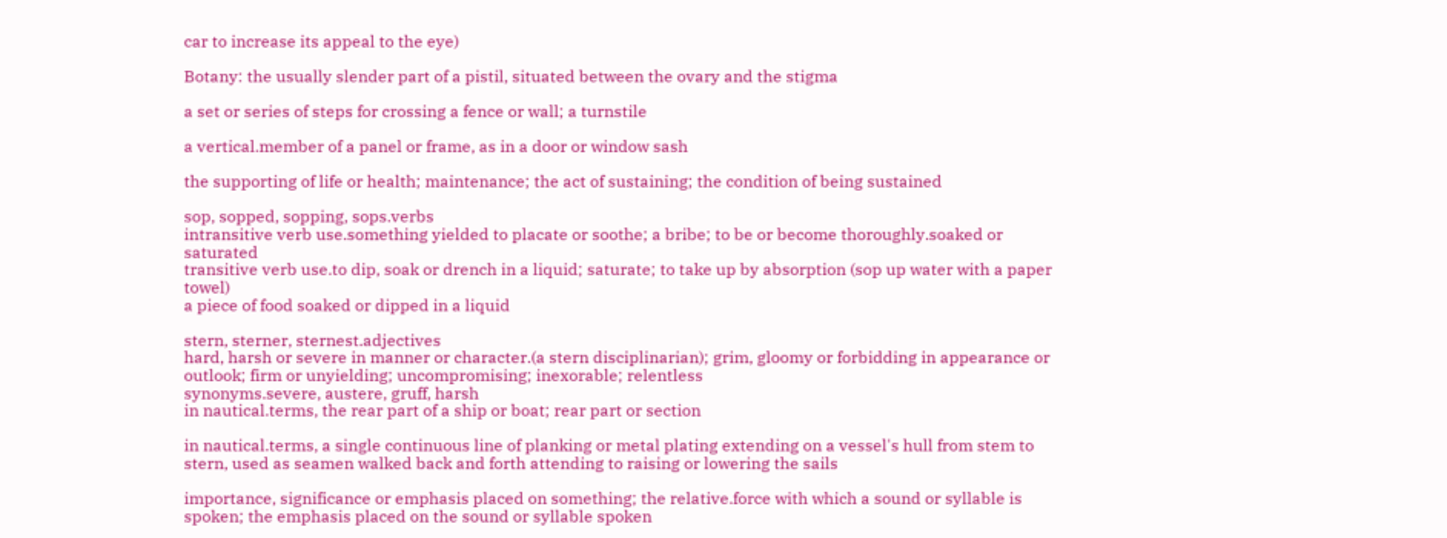car to increase its appeal to the eye)

Botany: the usually slender part of a pistil, situated between the ovary and the stigma

a set or series of steps for crossing a fence or wall; a turnstile

a vertical.member of a panel or frame, as in a door or window sash

the supporting of life or health; maintenance; the act of sustaining; the condition of being sustained

sop, sopped, sopping, sops.verbs
intransitive verb use.something yielded to placate or soothe; a bribe; to be or become thoroughly.soaked or saturated
transitive verb use.to dip, soak or drench in a liquid; saturate; to take up by absorption (sop up water with a paper towel)
a piece of food soaked or dipped in a liquid

stern, sterner, sternest.adjectives
hard, harsh or severe in manner or character.(a stern disciplinarian); grim, gloomy or forbidding in appearance or outlook; firm or unyielding; uncompromising; inexorable; relentless
synonyms.severe, austere, gruff, harsh
in nautical.terms, the rear part of a ship or boat; rear part or section

in nautical.terms, a single continuous line of planking or metal plating extending on a vessel's hull from stem to stern, used as seamen walked back and forth attending to raising or lowering the sails

importance, significance or emphasis placed on something; the relative.force with which a sound or syllable is spoken; the emphasis placed on the sound or syllable spoken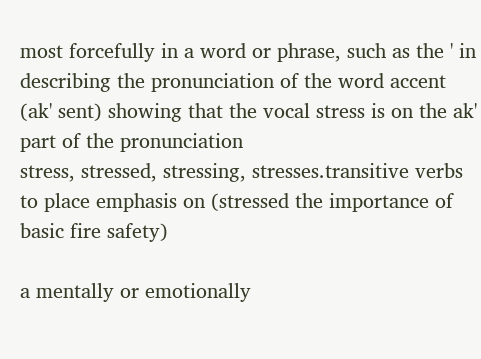most forcefully in a word or phrase, such as the ' in describing the pronunciation of the word accent (ak' sent) showing that the vocal stress is on the ak' part of the pronunciation
stress, stressed, stressing, stresses.transitive verbs
to place emphasis on (stressed the importance of basic fire safety)

a mentally or emotionally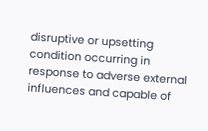disruptive or upsetting condition occurring in response to adverse external influences and capable of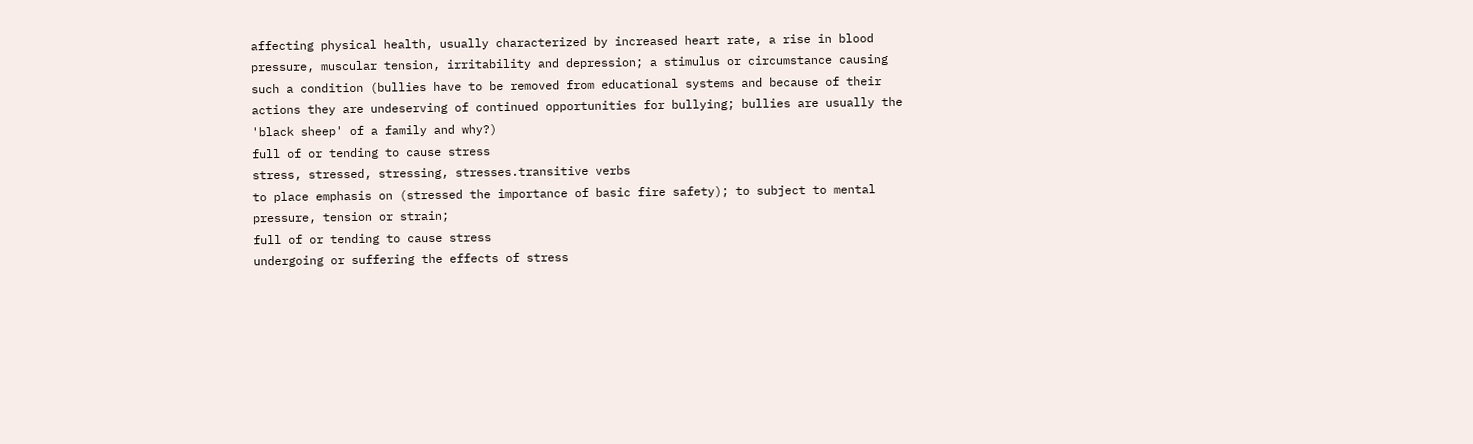affecting physical health, usually characterized by increased heart rate, a rise in blood pressure, muscular tension, irritability and depression; a stimulus or circumstance causing such a condition (bullies have to be removed from educational systems and because of their actions they are undeserving of continued opportunities for bullying; bullies are usually the 'black sheep' of a family and why?)
full of or tending to cause stress
stress, stressed, stressing, stresses.transitive verbs
to place emphasis on (stressed the importance of basic fire safety); to subject to mental pressure, tension or strain;
full of or tending to cause stress
undergoing or suffering the effects of stress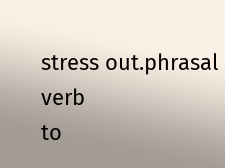stress out.phrasal verb
to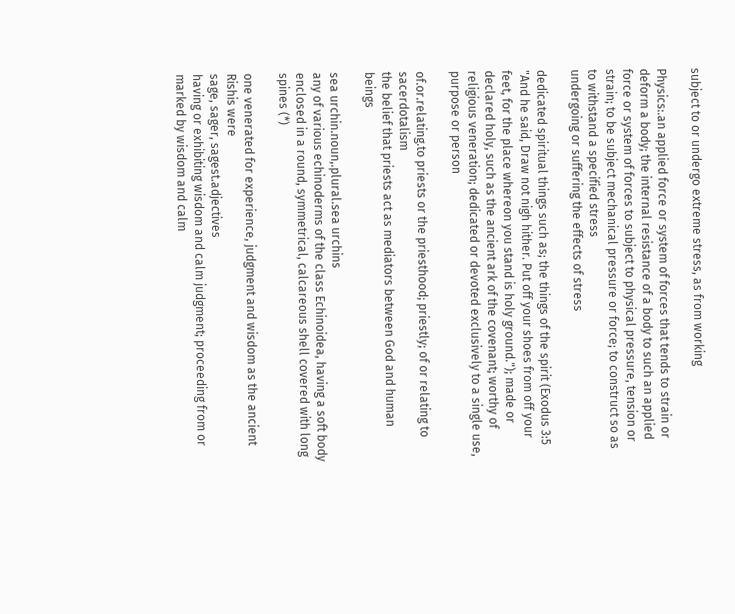subject to or undergo extreme stress, as from working

Physics:.an applied force or system of forces that tends to strain or deform a body; the internal resistance of a body to such an applied force or system of forces to subject to physical pressure, tension or strain; to be subject mechanical pressure or force; to construct so as to withstand a specified stress
undergoing or suffering the effects of stress

dedicated spiritual things such as; the things of the spirit (Exodus 3:5 "And he said, Draw not nigh hither. Put off your shoes from off your feet, for the place whereon you stand is holy ground."); made or declared holy, such as the ancient ark of the covenant; worthy of religious veneration; dedicated or devoted exclusively to a single use, purpose or person

of.or.relating.to priests or the priesthood; priestly; of or relating to sacerdotalism
the belief that priests act as mediators between God and human beings

sea urchin.noun,.plural.sea urchins
any of various echinoderms of the class Echinoidea, having a soft body enclosed in a round, symmetrical, calcareous shell covered with long spines (*)

one venerated for experience, judgment and wisdom as the ancient Rishis were
sage, sager, sagest.adjectives
having or exhibiting wisdom and calm judgment; proceeding from or marked by wisdom and calm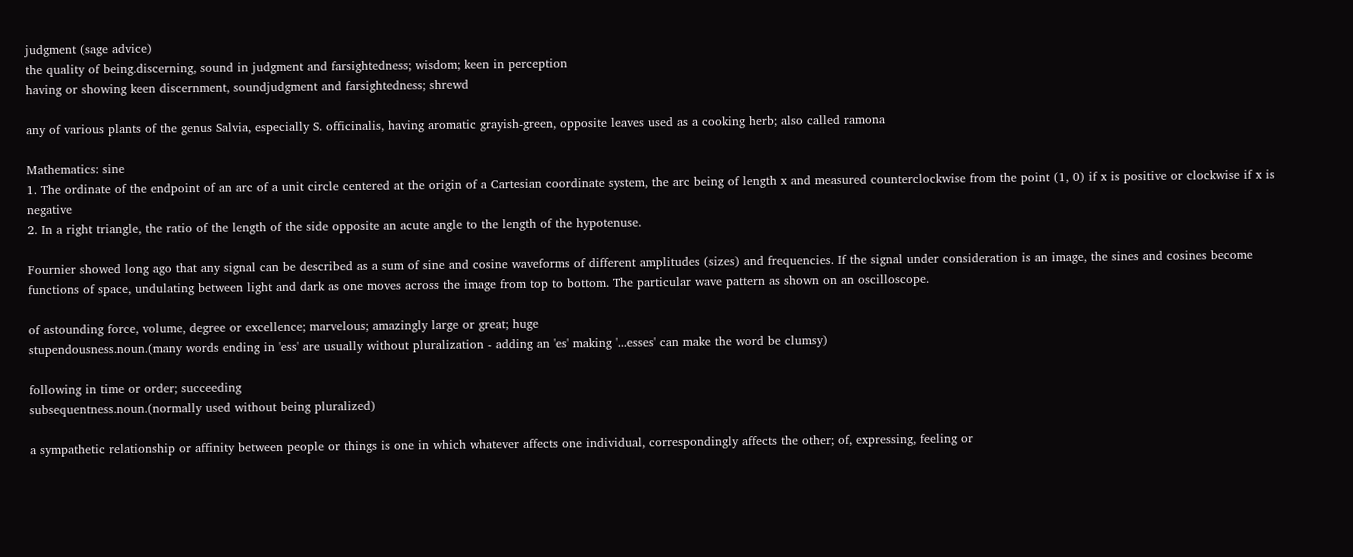judgment (sage advice)
the quality of being.discerning, sound in judgment and farsightedness; wisdom; keen in perception
having or showing keen discernment, soundjudgment and farsightedness; shrewd

any of various plants of the genus Salvia, especially S. officinalis, having aromatic grayish-green, opposite leaves used as a cooking herb; also called ramona

Mathematics: sine
1. The ordinate of the endpoint of an arc of a unit circle centered at the origin of a Cartesian coordinate system, the arc being of length x and measured counterclockwise from the point (1, 0) if x is positive or clockwise if x is negative
2. In a right triangle, the ratio of the length of the side opposite an acute angle to the length of the hypotenuse.

Fournier showed long ago that any signal can be described as a sum of sine and cosine waveforms of different amplitudes (sizes) and frequencies. If the signal under consideration is an image, the sines and cosines become functions of space, undulating between light and dark as one moves across the image from top to bottom. The particular wave pattern as shown on an oscilloscope.

of astounding force, volume, degree or excellence; marvelous; amazingly large or great; huge
stupendousness.noun.(many words ending in 'ess' are usually without pluralization - adding an 'es' making '...esses' can make the word be clumsy)

following in time or order; succeeding
subsequentness.noun.(normally used without being pluralized)

a sympathetic relationship or affinity between people or things is one in which whatever affects one individual, correspondingly affects the other; of, expressing, feeling or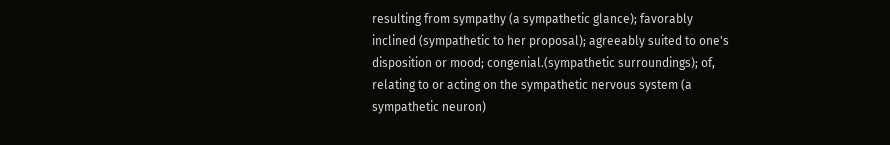resulting from sympathy (a sympathetic glance); favorably inclined (sympathetic to her proposal); agreeably suited to one's disposition or mood; congenial.(sympathetic surroundings); of, relating to or acting on the sympathetic nervous system (a sympathetic neuron)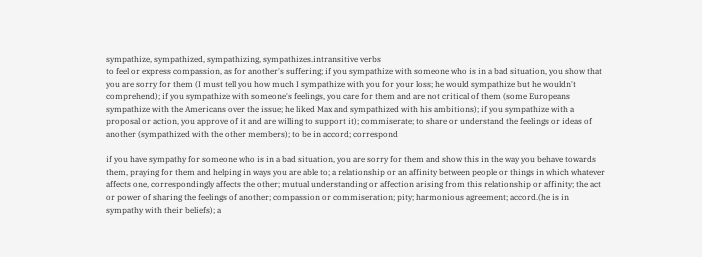sympathize, sympathized, sympathizing, sympathizes.intransitive verbs
to feel or express compassion, as for another's suffering; if you sympathize with someone who is in a bad situation, you show that you are sorry for them (I must tell you how much I sympathize with you for your loss; he would sympathize but he wouldn't comprehend); if you sympathize with someone's feelings, you care for them and are not critical of them (some Europeans sympathize with the Americans over the issue; he liked Max and sympathized with his ambitions); if you sympathize with a proposal or action, you approve of it and are willing to support it); commiserate; to share or understand the feelings or ideas of another (sympathized with the other members); to be in accord; correspond

if you have sympathy for someone who is in a bad situation, you are sorry for them and show this in the way you behave towards them, praying for them and helping in ways you are able to; a relationship or an affinity between people or things in which whatever affects one, correspondingly affects the other; mutual understanding or affection arising from this relationship or affinity; the act or power of sharing the feelings of another; compassion or commiseration; pity; harmonious agreement; accord.(he is in sympathy with their beliefs); a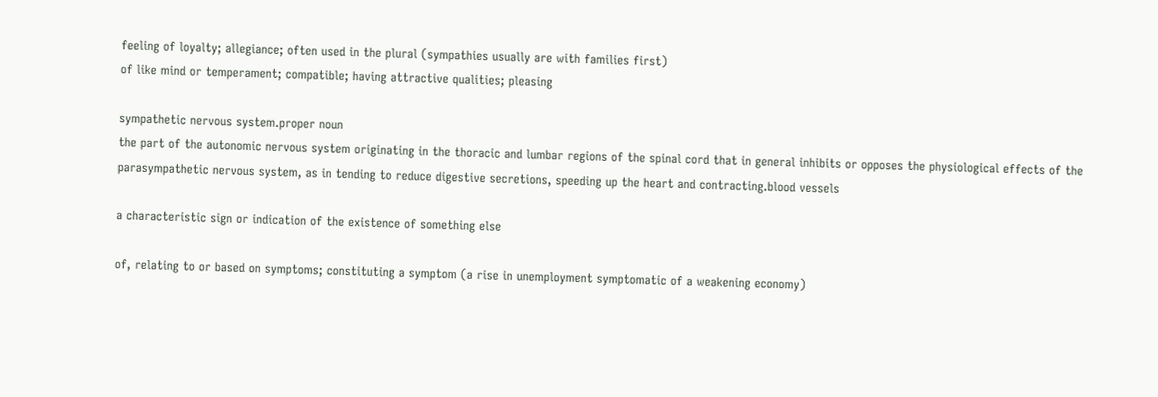feeling of loyalty; allegiance; often used in the plural (sympathies usually are with families first)
of like mind or temperament; compatible; having attractive qualities; pleasing

sympathetic nervous system.proper noun
the part of the autonomic nervous system originating in the thoracic and lumbar regions of the spinal cord that in general inhibits or opposes the physiological effects of the parasympathetic nervous system, as in tending to reduce digestive secretions, speeding up the heart and contracting.blood vessels

a characteristic sign or indication of the existence of something else

of, relating to or based on symptoms; constituting a symptom (a rise in unemployment symptomatic of a weakening economy)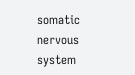somatic nervous system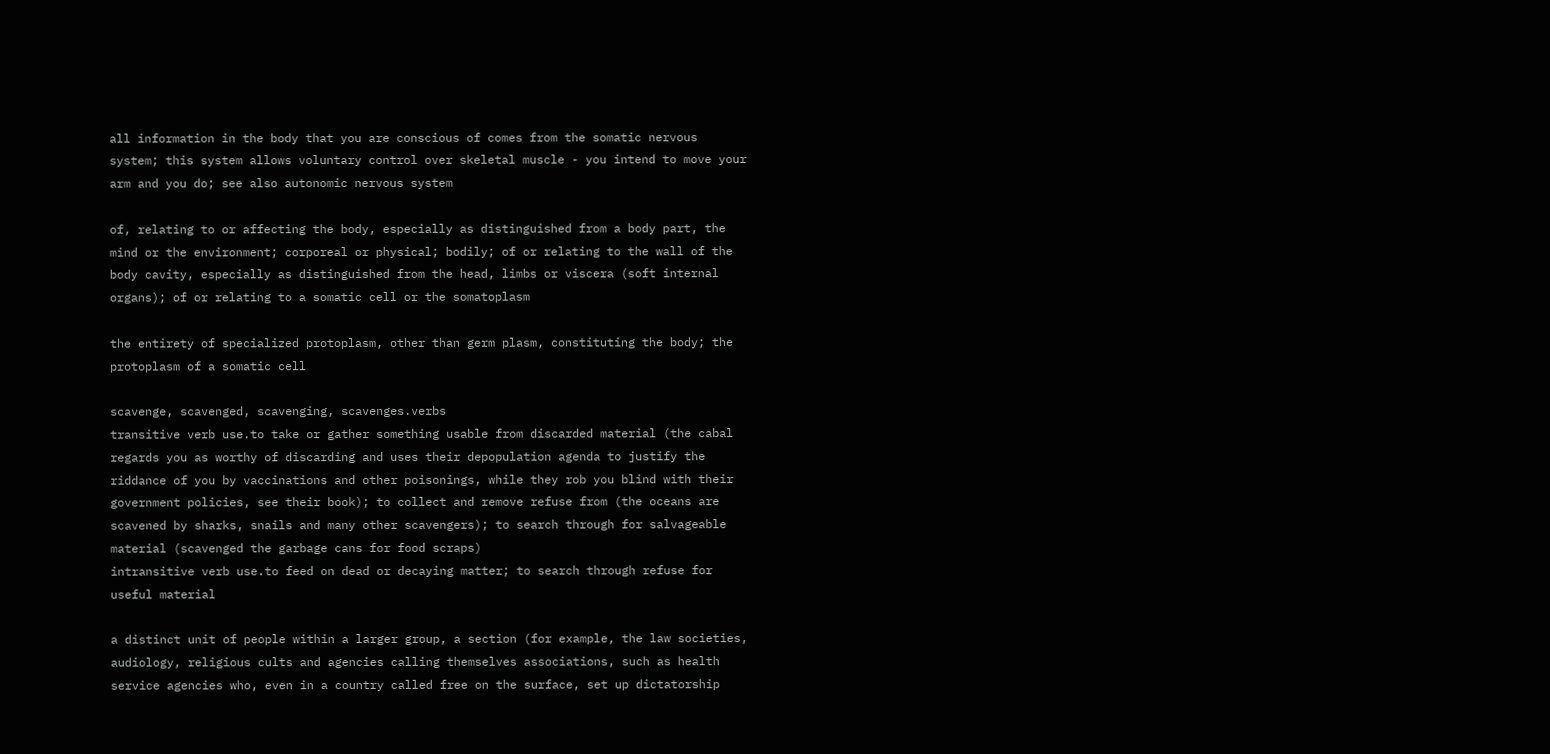all information in the body that you are conscious of comes from the somatic nervous system; this system allows voluntary control over skeletal muscle - you intend to move your arm and you do; see also autonomic nervous system

of, relating to or affecting the body, especially as distinguished from a body part, the mind or the environment; corporeal or physical; bodily; of or relating to the wall of the body cavity, especially as distinguished from the head, limbs or viscera (soft internal organs); of or relating to a somatic cell or the somatoplasm

the entirety of specialized protoplasm, other than germ plasm, constituting the body; the protoplasm of a somatic cell

scavenge, scavenged, scavenging, scavenges.verbs
transitive verb use.to take or gather something usable from discarded material (the cabal regards you as worthy of discarding and uses their depopulation agenda to justify the riddance of you by vaccinations and other poisonings, while they rob you blind with their government policies, see their book); to collect and remove refuse from (the oceans are scavened by sharks, snails and many other scavengers); to search through for salvageable material (scavenged the garbage cans for food scraps)
intransitive verb use.to feed on dead or decaying matter; to search through refuse for useful material

a distinct unit of people within a larger group, a section (for example, the law societies, audiology, religious cults and agencies calling themselves associations, such as health service agencies who, even in a country called free on the surface, set up dictatorship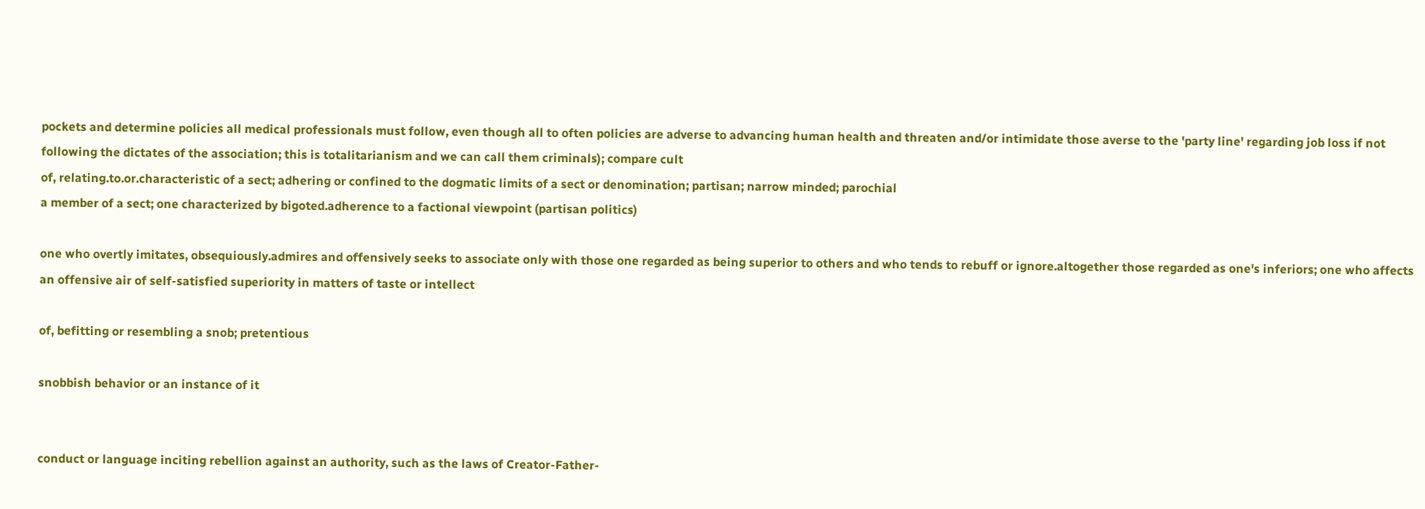pockets and determine policies all medical professionals must follow, even though all to often policies are adverse to advancing human health and threaten and/or intimidate those averse to the 'party line' regarding job loss if not following the dictates of the association; this is totalitarianism and we can call them criminals); compare cult
of, relating.to.or.characteristic of a sect; adhering or confined to the dogmatic limits of a sect or denomination; partisan; narrow minded; parochial
a member of a sect; one characterized by bigoted.adherence to a factional viewpoint (partisan politics)

one who overtly imitates, obsequiously.admires and offensively seeks to associate only with those one regarded as being superior to others and who tends to rebuff or ignore.altogether those regarded as one's inferiors; one who affects an offensive air of self-satisfied superiority in matters of taste or intellect

of, befitting or resembling a snob; pretentious

snobbish behavior or an instance of it


conduct or language inciting rebellion against an authority, such as the laws of Creator-Father-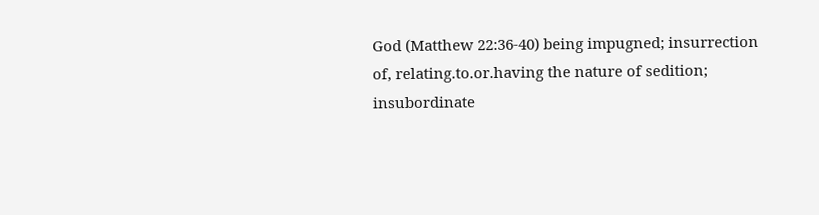God (Matthew 22:36-40) being impugned; insurrection
of, relating.to.or.having the nature of sedition; insubordinate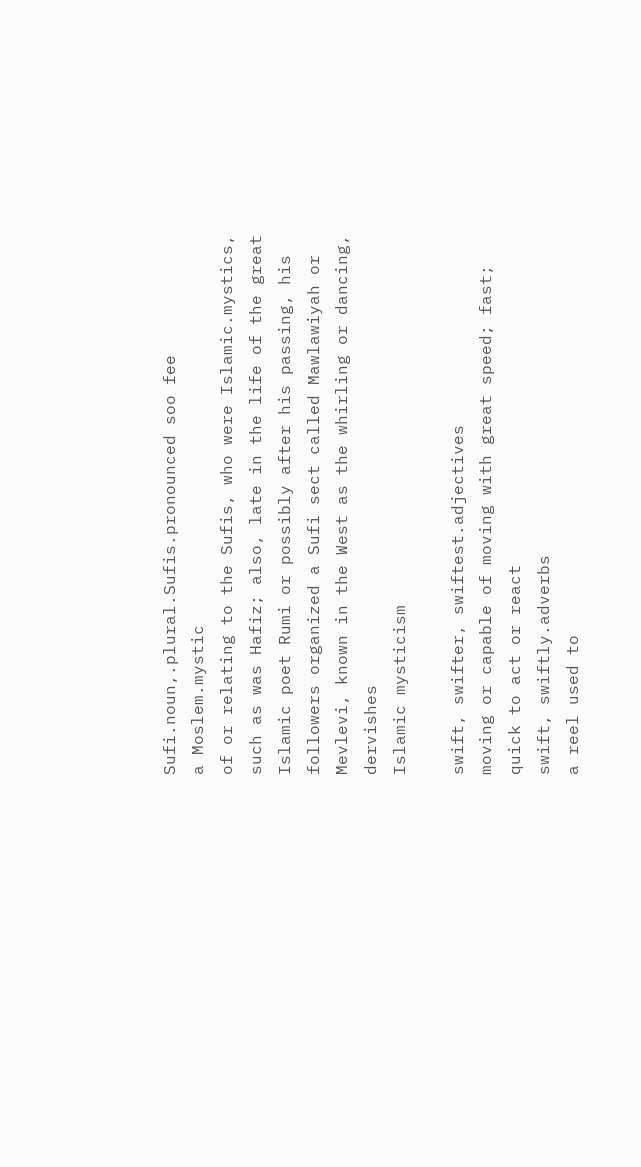Sufi.noun,.plural.Sufis.pronounced soo fee
a Moslem.mystic
of or relating to the Sufis, who were Islamic.mystics, such as was Hafiz; also, late in the life of the great Islamic poet Rumi or possibly after his passing, his followers organized a Sufi sect called Mawlawiyah or Mevlevi, known in the West as the whirling or dancing, dervishes
Islamic mysticism

swift, swifter, swiftest.adjectives
moving or capable of moving with great speed; fast; quick to act or react
swift, swiftly.adverbs
a reel used to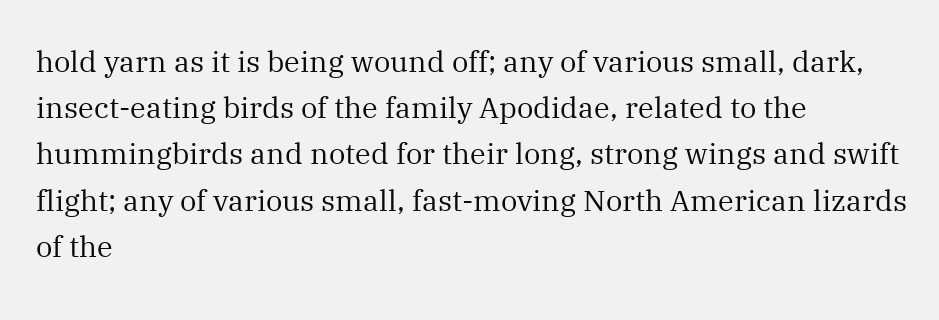hold yarn as it is being wound off; any of various small, dark, insect-eating birds of the family Apodidae, related to the hummingbirds and noted for their long, strong wings and swift flight; any of various small, fast-moving North American lizards of the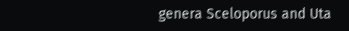genera Sceloporus and Uta